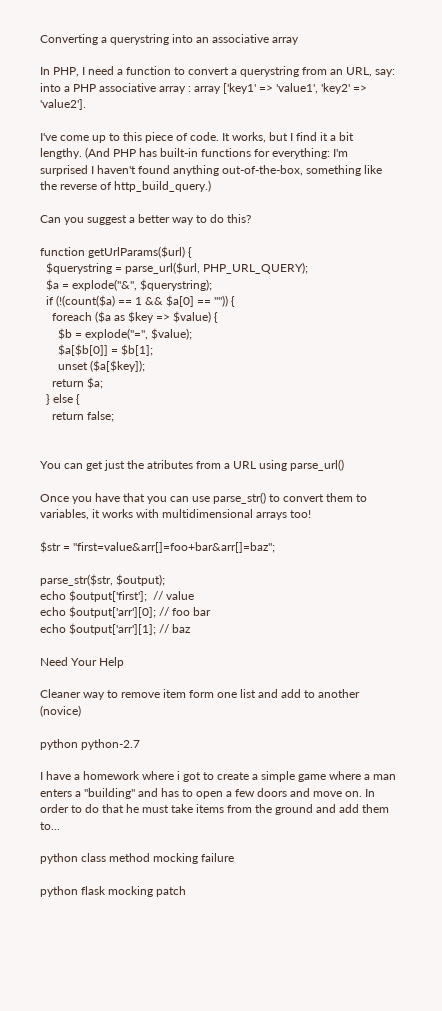Converting a querystring into an associative array

In PHP, I need a function to convert a querystring from an URL, say: into a PHP associative array : array ['key1' => 'value1', 'key2' => 'value2'].

I've come up to this piece of code. It works, but I find it a bit lengthy. (And PHP has built-in functions for everything: I'm surprised I haven't found anything out-of-the-box, something like the reverse of http_build_query.)

Can you suggest a better way to do this?

function getUrlParams($url) {
  $querystring = parse_url($url, PHP_URL_QUERY);
  $a = explode("&", $querystring);
  if (!(count($a) == 1 && $a[0] == "")) {
    foreach ($a as $key => $value) {
      $b = explode("=", $value);
      $a[$b[0]] = $b[1];
      unset ($a[$key]);
    return $a;
  } else {
    return false;


You can get just the atributes from a URL using parse_url()

Once you have that you can use parse_str() to convert them to variables, it works with multidimensional arrays too!

$str = "first=value&arr[]=foo+bar&arr[]=baz";

parse_str($str, $output);
echo $output['first'];  // value
echo $output['arr'][0]; // foo bar
echo $output['arr'][1]; // baz

Need Your Help

Cleaner way to remove item form one list and add to another (novice)

python python-2.7

I have a homework where i got to create a simple game where a man enters a "building" and has to open a few doors and move on. In order to do that he must take items from the ground and add them to...

python class method mocking failure

python flask mocking patch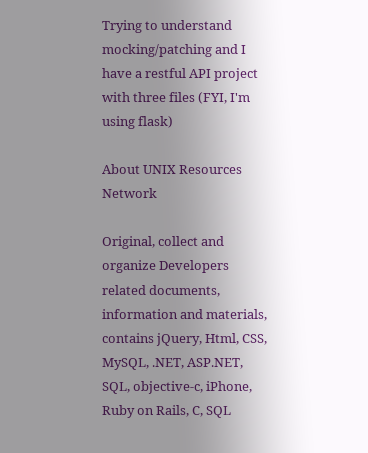Trying to understand mocking/patching and I have a restful API project with three files (FYI, I'm using flask)

About UNIX Resources Network

Original, collect and organize Developers related documents, information and materials, contains jQuery, Html, CSS, MySQL, .NET, ASP.NET, SQL, objective-c, iPhone, Ruby on Rails, C, SQL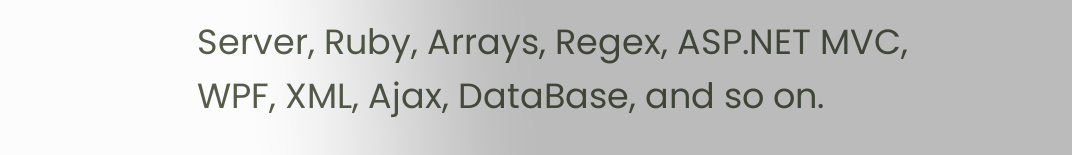Server, Ruby, Arrays, Regex, ASP.NET MVC, WPF, XML, Ajax, DataBase, and so on.